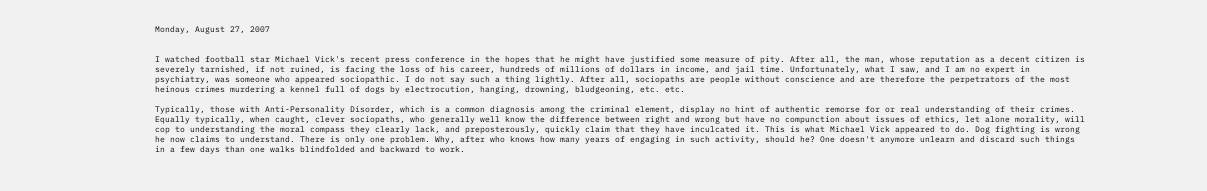Monday, August 27, 2007


I watched football star Michael Vick's recent press conference in the hopes that he might have justified some measure of pity. After all, the man, whose reputation as a decent citizen is severely tarnished, if not ruined, is facing the loss of his career, hundreds of millions of dollars in income, and jail time. Unfortunately, what I saw, and I am no expert in psychiatry, was someone who appeared sociopathic. I do not say such a thing lightly. After all, sociopaths are people without conscience and are therefore the perpetrators of the most heinous crimes murdering a kennel full of dogs by electrocution, hanging, drowning, bludgeoning, etc. etc.

Typically, those with Anti-Personality Disorder, which is a common diagnosis among the criminal element, display no hint of authentic remorse for or real understanding of their crimes. Equally typically, when caught, clever sociopaths, who generally well know the difference between right and wrong but have no compunction about issues of ethics, let alone morality, will cop to understanding the moral compass they clearly lack, and preposterously, quickly claim that they have inculcated it. This is what Michael Vick appeared to do. Dog fighting is wrong he now claims to understand. There is only one problem. Why, after who knows how many years of engaging in such activity, should he? One doesn't anymore unlearn and discard such things in a few days than one walks blindfolded and backward to work.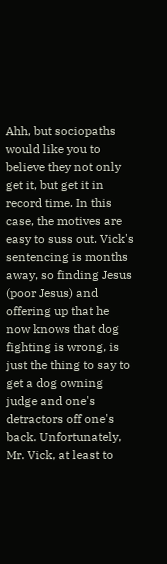Ahh, but sociopaths would like you to believe they not only get it, but get it in record time. In this case, the motives are easy to suss out. Vick's sentencing is months away, so finding Jesus (poor Jesus) and offering up that he now knows that dog fighting is wrong, is just the thing to say to get a dog owning judge and one's detractors off one's back. Unfortunately, Mr. Vick, at least to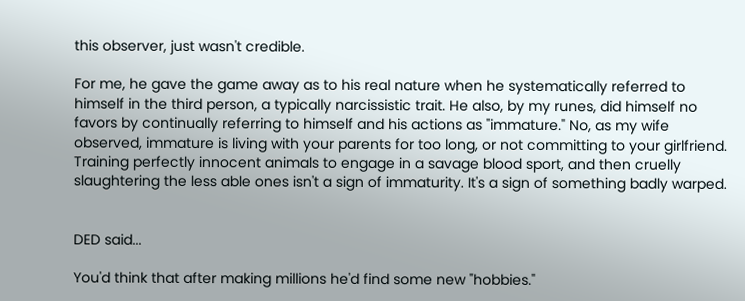this observer, just wasn't credible.

For me, he gave the game away as to his real nature when he systematically referred to himself in the third person, a typically narcissistic trait. He also, by my runes, did himself no favors by continually referring to himself and his actions as "immature." No, as my wife observed, immature is living with your parents for too long, or not committing to your girlfriend. Training perfectly innocent animals to engage in a savage blood sport, and then cruelly slaughtering the less able ones isn't a sign of immaturity. It's a sign of something badly warped.


DED said...

You'd think that after making millions he'd find some new "hobbies."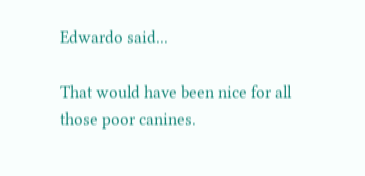Edwardo said...

That would have been nice for all those poor canines.